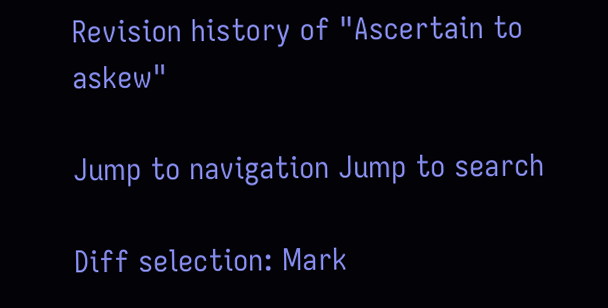Revision history of "Ascertain to askew"

Jump to navigation Jump to search

Diff selection: Mark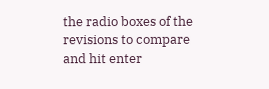the radio boxes of the revisions to compare and hit enter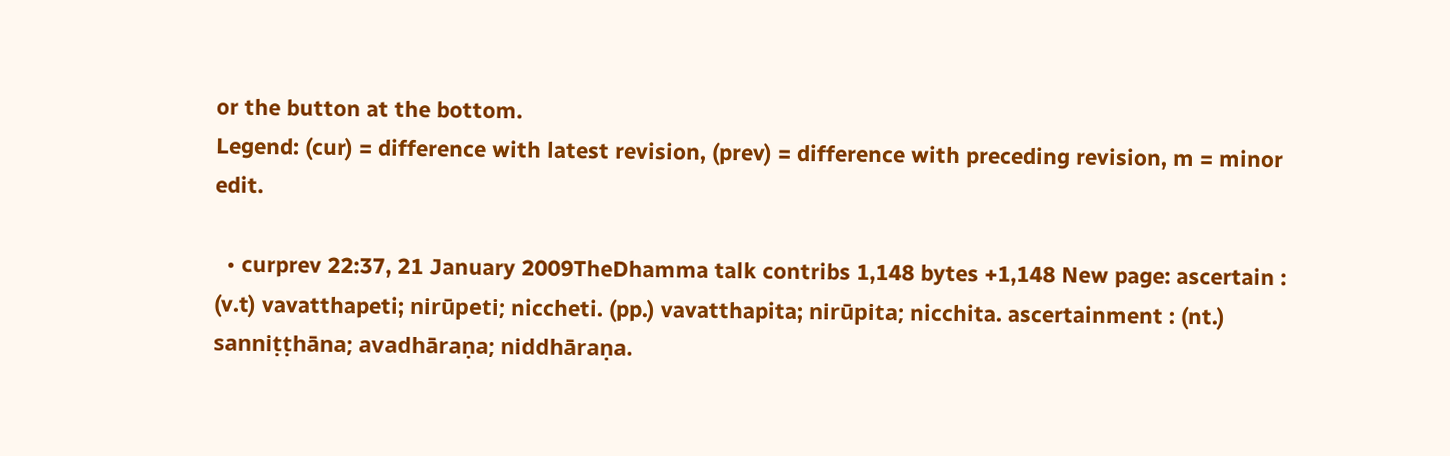or the button at the bottom.
Legend: (cur) = difference with latest revision, (prev) = difference with preceding revision, m = minor edit.

  • curprev 22:37, 21 January 2009TheDhamma talk contribs 1,148 bytes +1,148 New page: ascertain : (v.t) vavatthapeti; nirūpeti; niccheti. (pp.) vavatthapita; nirūpita; nicchita. ascertainment : (nt.) sanniṭṭhāna; avadhāraṇa; niddhāraṇa.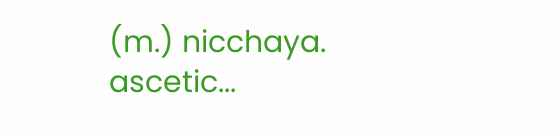(m.) nicchaya. ascetic...